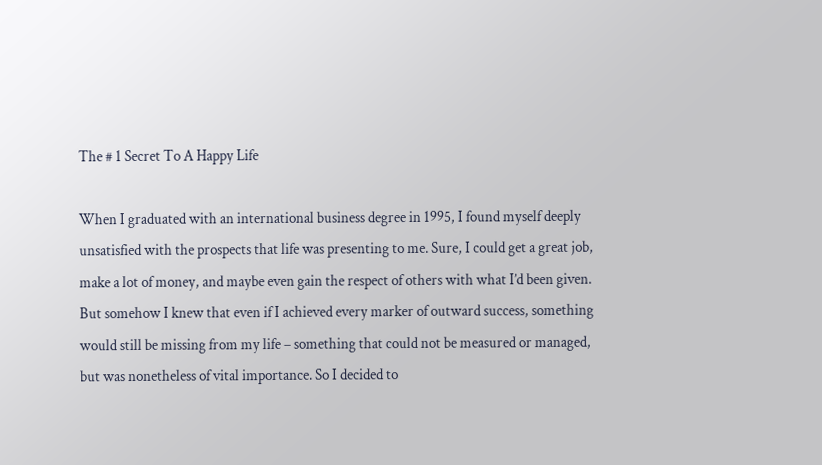The # 1 Secret To A Happy Life

When I graduated with an international business degree in 1995, I found myself deeply unsatisfied with the prospects that life was presenting to me. Sure, I could get a great job, make a lot of money, and maybe even gain the respect of others with what I’d been given. But somehow I knew that even if I achieved every marker of outward success, something would still be missing from my life – something that could not be measured or managed, but was nonetheless of vital importance. So I decided to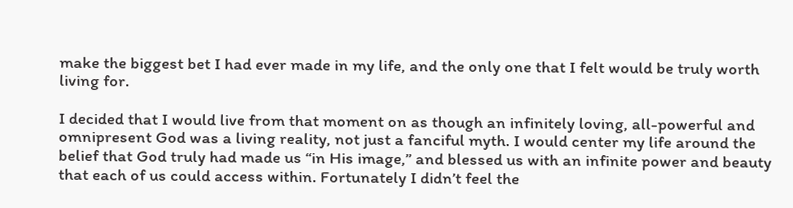make the biggest bet I had ever made in my life, and the only one that I felt would be truly worth living for.

I decided that I would live from that moment on as though an infinitely loving, all-powerful and omnipresent God was a living reality, not just a fanciful myth. I would center my life around the belief that God truly had made us “in His image,” and blessed us with an infinite power and beauty that each of us could access within. Fortunately I didn’t feel the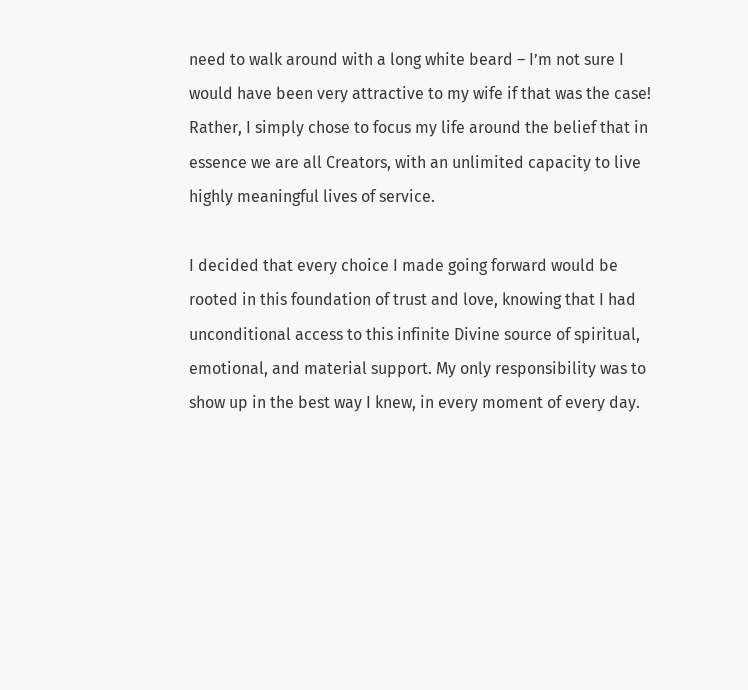need to walk around with a long white beard – I’m not sure I would have been very attractive to my wife if that was the case! Rather, I simply chose to focus my life around the belief that in essence we are all Creators, with an unlimited capacity to live highly meaningful lives of service.

I decided that every choice I made going forward would be rooted in this foundation of trust and love, knowing that I had unconditional access to this infinite Divine source of spiritual, emotional, and material support. My only responsibility was to show up in the best way I knew, in every moment of every day.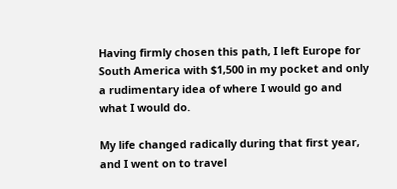Having firmly chosen this path, I left Europe for South America with $1,500 in my pocket and only a rudimentary idea of where I would go and what I would do.

My life changed radically during that first year, and I went on to travel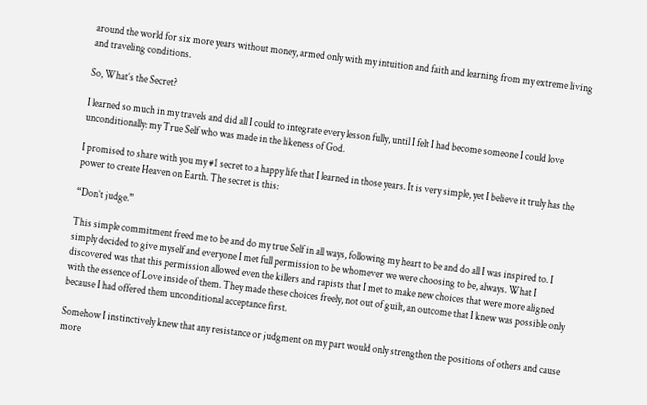around the world for six more years without money, armed only with my intuition and faith and learning from my extreme living and traveling conditions.

So, What’s the Secret?

I learned so much in my travels and did all I could to integrate every lesson fully, until I felt I had become someone I could love unconditionally: my True Self who was made in the likeness of God.

I promised to share with you my #1 secret to a happy life that I learned in those years. It is very simple, yet I believe it truly has the power to create Heaven on Earth. The secret is this:

“Don’t judge.”

This simple commitment freed me to be and do my true Self in all ways, following my heart to be and do all I was inspired to. I simply decided to give myself and everyone I met full permission to be whomever we were choosing to be, always. What I discovered was that this permission allowed even the killers and rapists that I met to make new choices that were more aligned with the essence of Love inside of them. They made these choices freely, not out of guilt, an outcome that I knew was possible only because I had offered them unconditional acceptance first.

Somehow I instinctively knew that any resistance or judgment on my part would only strengthen the positions of others and cause more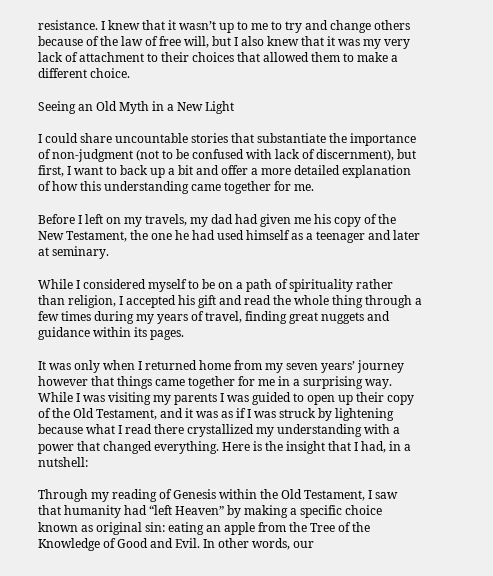resistance. I knew that it wasn’t up to me to try and change others because of the law of free will, but I also knew that it was my very lack of attachment to their choices that allowed them to make a different choice.

Seeing an Old Myth in a New Light

I could share uncountable stories that substantiate the importance of non-judgment (not to be confused with lack of discernment), but first, I want to back up a bit and offer a more detailed explanation of how this understanding came together for me.

Before I left on my travels, my dad had given me his copy of the New Testament, the one he had used himself as a teenager and later at seminary.

While I considered myself to be on a path of spirituality rather than religion, I accepted his gift and read the whole thing through a few times during my years of travel, finding great nuggets and guidance within its pages.

It was only when I returned home from my seven years’ journey however that things came together for me in a surprising way. While I was visiting my parents I was guided to open up their copy of the Old Testament, and it was as if I was struck by lightening because what I read there crystallized my understanding with a power that changed everything. Here is the insight that I had, in a nutshell:

Through my reading of Genesis within the Old Testament, I saw that humanity had “left Heaven” by making a specific choice known as original sin: eating an apple from the Tree of the Knowledge of Good and Evil. In other words, our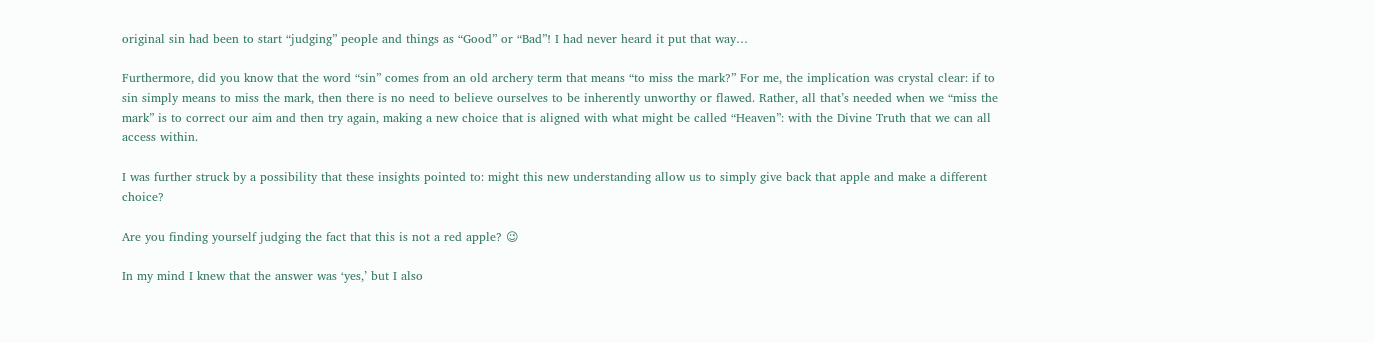original sin had been to start “judging” people and things as “Good” or “Bad”! I had never heard it put that way…

Furthermore, did you know that the word “sin” comes from an old archery term that means “to miss the mark?” For me, the implication was crystal clear: if to sin simply means to miss the mark, then there is no need to believe ourselves to be inherently unworthy or flawed. Rather, all that’s needed when we “miss the mark” is to correct our aim and then try again, making a new choice that is aligned with what might be called “Heaven”: with the Divine Truth that we can all access within.

I was further struck by a possibility that these insights pointed to: might this new understanding allow us to simply give back that apple and make a different choice?

Are you finding yourself judging the fact that this is not a red apple? 😉

In my mind I knew that the answer was ‘yes,’ but I also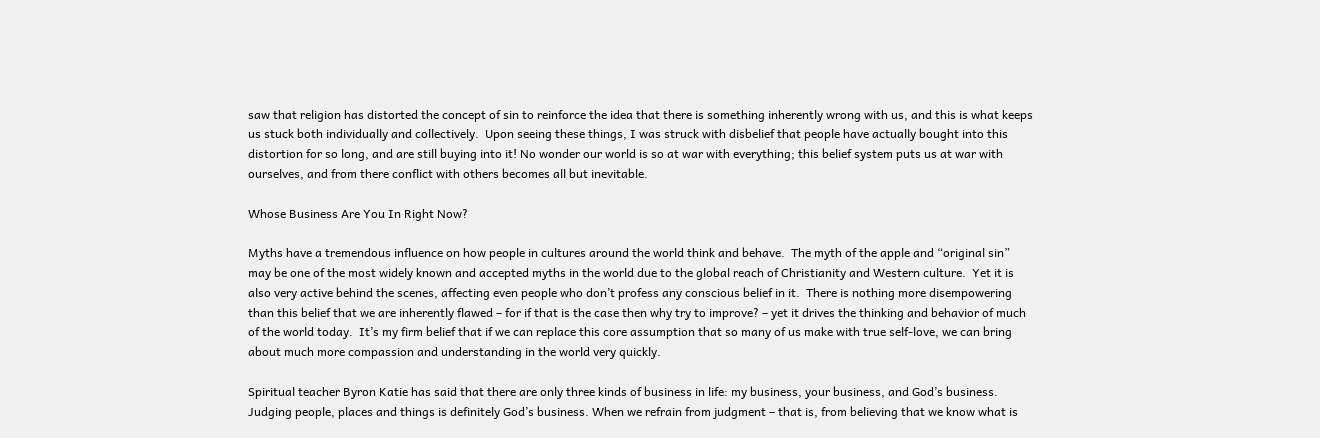saw that religion has distorted the concept of sin to reinforce the idea that there is something inherently wrong with us, and this is what keeps us stuck both individually and collectively.  Upon seeing these things, I was struck with disbelief that people have actually bought into this distortion for so long, and are still buying into it! No wonder our world is so at war with everything; this belief system puts us at war with ourselves, and from there conflict with others becomes all but inevitable.

Whose Business Are You In Right Now?

Myths have a tremendous influence on how people in cultures around the world think and behave.  The myth of the apple and “original sin” may be one of the most widely known and accepted myths in the world due to the global reach of Christianity and Western culture.  Yet it is also very active behind the scenes, affecting even people who don’t profess any conscious belief in it.  There is nothing more disempowering than this belief that we are inherently flawed – for if that is the case then why try to improve? – yet it drives the thinking and behavior of much of the world today.  It’s my firm belief that if we can replace this core assumption that so many of us make with true self-love, we can bring about much more compassion and understanding in the world very quickly.

Spiritual teacher Byron Katie has said that there are only three kinds of business in life: my business, your business, and God’s business.  Judging people, places and things is definitely God’s business. When we refrain from judgment – that is, from believing that we know what is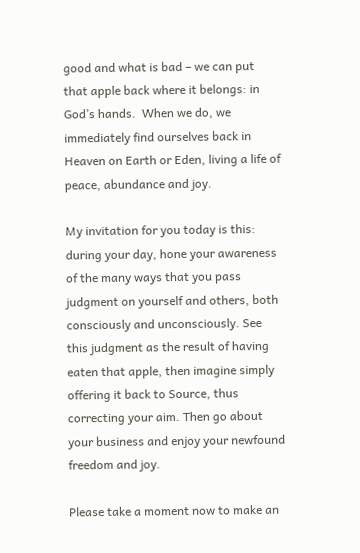good and what is bad – we can put that apple back where it belongs: in God’s hands.  When we do, we immediately find ourselves back in Heaven on Earth or Eden, living a life of peace, abundance and joy.

My invitation for you today is this: during your day, hone your awareness of the many ways that you pass judgment on yourself and others, both consciously and unconsciously. See this judgment as the result of having eaten that apple, then imagine simply offering it back to Source, thus correcting your aim. Then go about your business and enjoy your newfound freedom and joy.

Please take a moment now to make an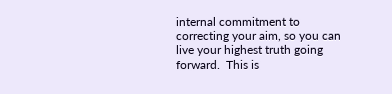internal commitment to correcting your aim, so you can live your highest truth going forward.  This is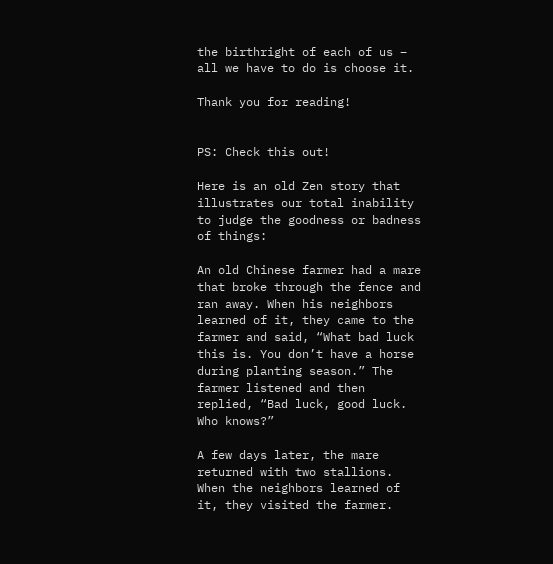the birthright of each of us – all we have to do is choose it.

Thank you for reading!


PS: Check this out!

Here is an old Zen story that illustrates our total inability to judge the goodness or badness of things:

An old Chinese farmer had a mare that broke through the fence and ran away. When his neighbors learned of it, they came to the farmer and said, “What bad luck this is. You don’t have a horse during planting season.” The farmer listened and then replied, “Bad luck, good luck. Who knows?”

A few days later, the mare returned with two stallions. When the neighbors learned of it, they visited the farmer.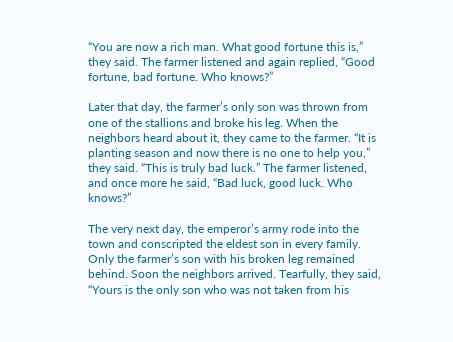“You are now a rich man. What good fortune this is,” they said. The farmer listened and again replied, “Good fortune, bad fortune. Who knows?”

Later that day, the farmer’s only son was thrown from one of the stallions and broke his leg. When the neighbors heard about it, they came to the farmer. “It is planting season and now there is no one to help you,” they said. “This is truly bad luck.” The farmer listened, and once more he said, “Bad luck, good luck. Who knows?”

The very next day, the emperor’s army rode into the town and conscripted the eldest son in every family. Only the farmer’s son with his broken leg remained behind. Soon the neighbors arrived. Tearfully, they said, “Yours is the only son who was not taken from his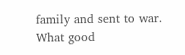family and sent to war. What good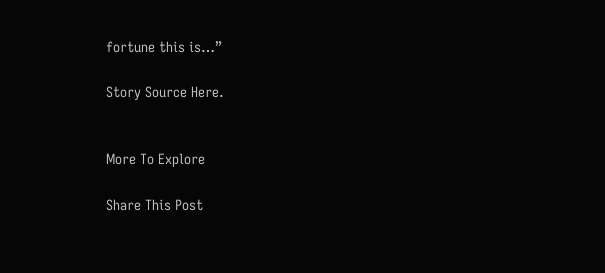fortune this is…”

Story Source Here.


More To Explore

Share This Post